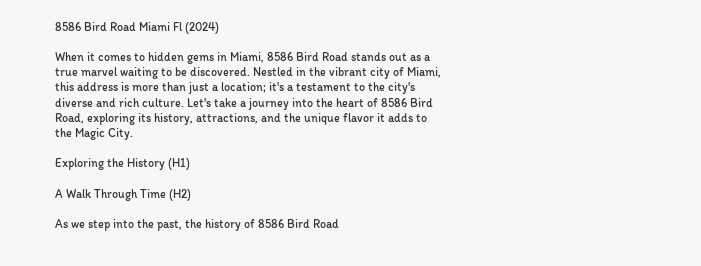8586 Bird Road Miami Fl (2024)

When it comes to hidden gems in Miami, 8586 Bird Road stands out as a true marvel waiting to be discovered. Nestled in the vibrant city of Miami, this address is more than just a location; it's a testament to the city's diverse and rich culture. Let's take a journey into the heart of 8586 Bird Road, exploring its history, attractions, and the unique flavor it adds to the Magic City.

Exploring the History (H1)

A Walk Through Time (H2)

As we step into the past, the history of 8586 Bird Road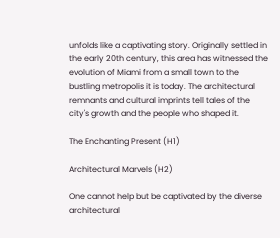unfolds like a captivating story. Originally settled in the early 20th century, this area has witnessed the evolution of Miami from a small town to the bustling metropolis it is today. The architectural remnants and cultural imprints tell tales of the city's growth and the people who shaped it.

The Enchanting Present (H1)

Architectural Marvels (H2)

One cannot help but be captivated by the diverse architectural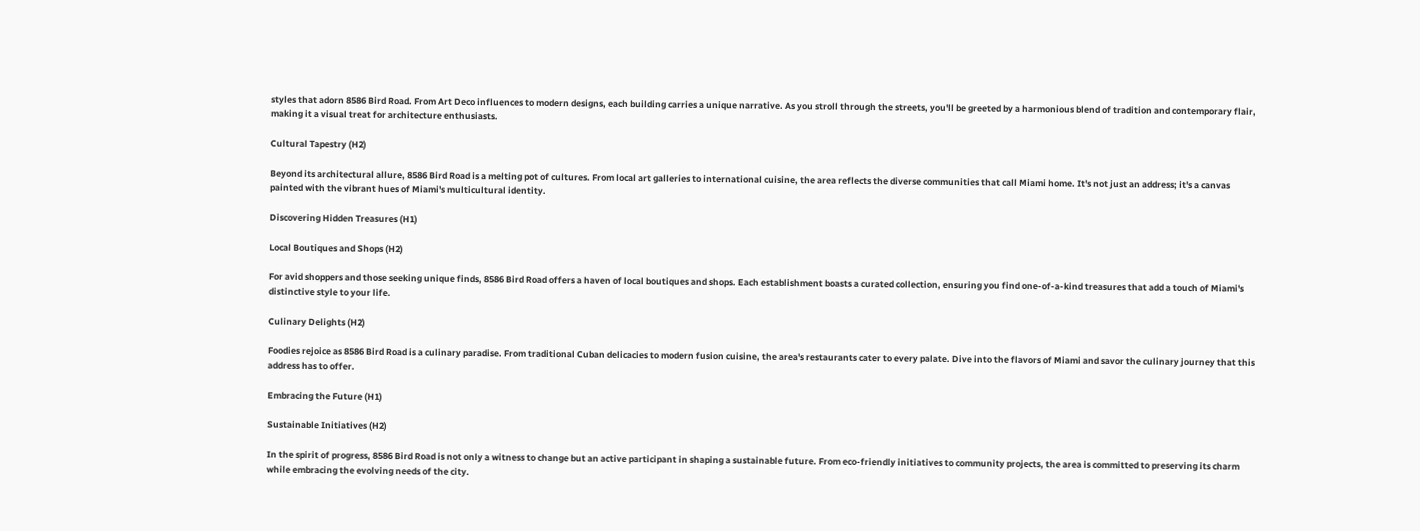styles that adorn 8586 Bird Road. From Art Deco influences to modern designs, each building carries a unique narrative. As you stroll through the streets, you'll be greeted by a harmonious blend of tradition and contemporary flair, making it a visual treat for architecture enthusiasts.

Cultural Tapestry (H2)

Beyond its architectural allure, 8586 Bird Road is a melting pot of cultures. From local art galleries to international cuisine, the area reflects the diverse communities that call Miami home. It's not just an address; it's a canvas painted with the vibrant hues of Miami's multicultural identity.

Discovering Hidden Treasures (H1)

Local Boutiques and Shops (H2)

For avid shoppers and those seeking unique finds, 8586 Bird Road offers a haven of local boutiques and shops. Each establishment boasts a curated collection, ensuring you find one-of-a-kind treasures that add a touch of Miami's distinctive style to your life.

Culinary Delights (H2)

Foodies rejoice as 8586 Bird Road is a culinary paradise. From traditional Cuban delicacies to modern fusion cuisine, the area's restaurants cater to every palate. Dive into the flavors of Miami and savor the culinary journey that this address has to offer.

Embracing the Future (H1)

Sustainable Initiatives (H2)

In the spirit of progress, 8586 Bird Road is not only a witness to change but an active participant in shaping a sustainable future. From eco-friendly initiatives to community projects, the area is committed to preserving its charm while embracing the evolving needs of the city.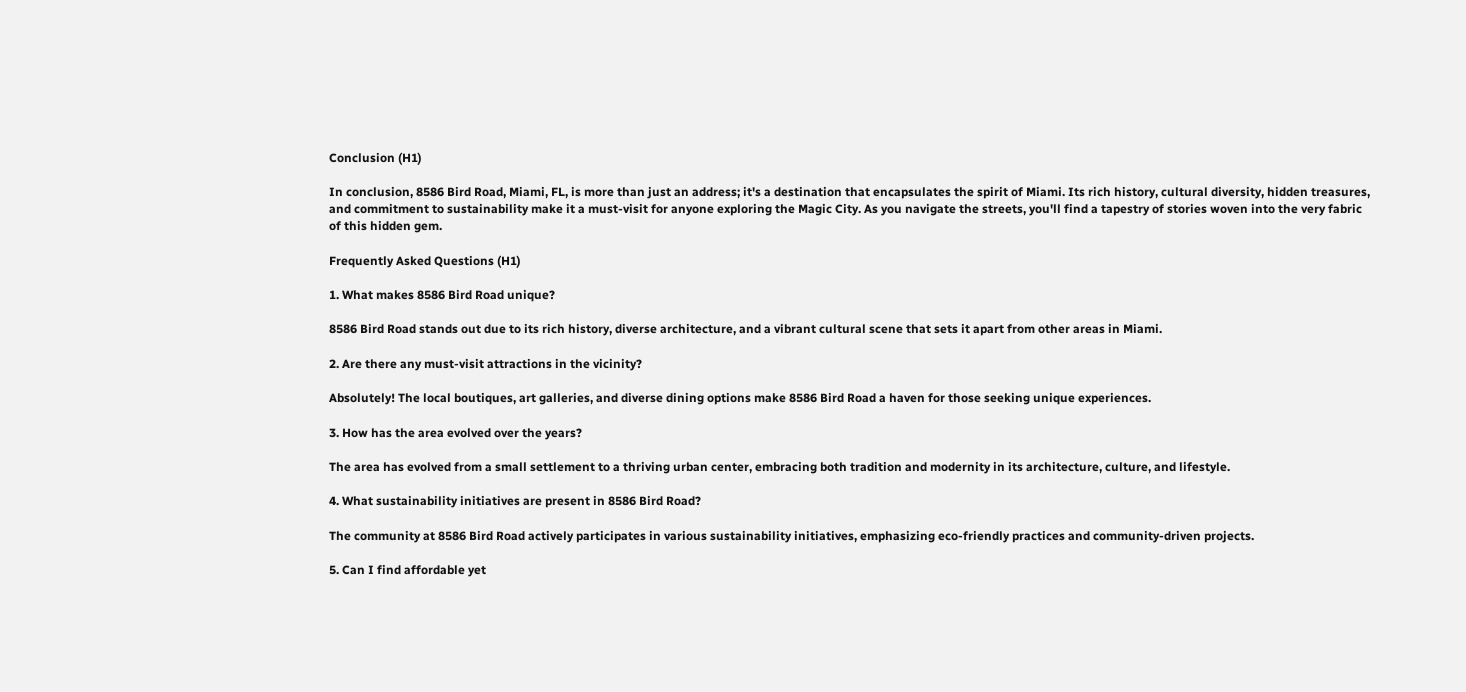Conclusion (H1)

In conclusion, 8586 Bird Road, Miami, FL, is more than just an address; it's a destination that encapsulates the spirit of Miami. Its rich history, cultural diversity, hidden treasures, and commitment to sustainability make it a must-visit for anyone exploring the Magic City. As you navigate the streets, you'll find a tapestry of stories woven into the very fabric of this hidden gem.

Frequently Asked Questions (H1)

1. What makes 8586 Bird Road unique?

8586 Bird Road stands out due to its rich history, diverse architecture, and a vibrant cultural scene that sets it apart from other areas in Miami.

2. Are there any must-visit attractions in the vicinity?

Absolutely! The local boutiques, art galleries, and diverse dining options make 8586 Bird Road a haven for those seeking unique experiences.

3. How has the area evolved over the years?

The area has evolved from a small settlement to a thriving urban center, embracing both tradition and modernity in its architecture, culture, and lifestyle.

4. What sustainability initiatives are present in 8586 Bird Road?

The community at 8586 Bird Road actively participates in various sustainability initiatives, emphasizing eco-friendly practices and community-driven projects.

5. Can I find affordable yet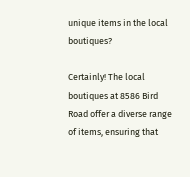unique items in the local boutiques?

Certainly! The local boutiques at 8586 Bird Road offer a diverse range of items, ensuring that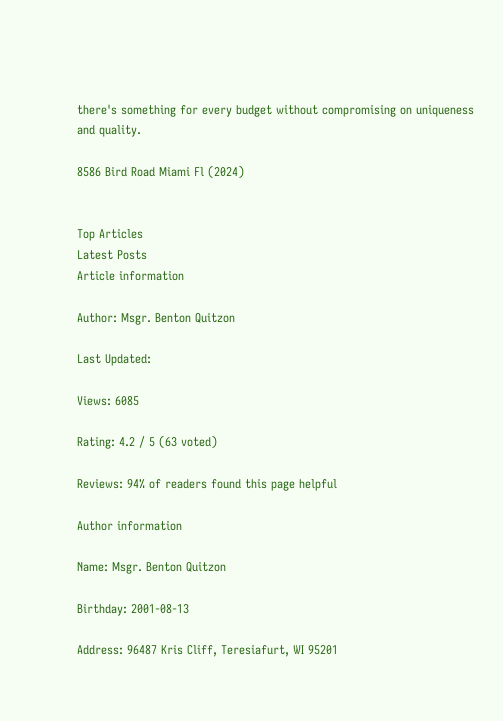there's something for every budget without compromising on uniqueness and quality.

8586 Bird Road Miami Fl (2024)


Top Articles
Latest Posts
Article information

Author: Msgr. Benton Quitzon

Last Updated:

Views: 6085

Rating: 4.2 / 5 (63 voted)

Reviews: 94% of readers found this page helpful

Author information

Name: Msgr. Benton Quitzon

Birthday: 2001-08-13

Address: 96487 Kris Cliff, Teresiafurt, WI 95201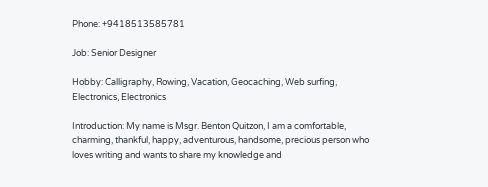Phone: +9418513585781

Job: Senior Designer

Hobby: Calligraphy, Rowing, Vacation, Geocaching, Web surfing, Electronics, Electronics

Introduction: My name is Msgr. Benton Quitzon, I am a comfortable, charming, thankful, happy, adventurous, handsome, precious person who loves writing and wants to share my knowledge and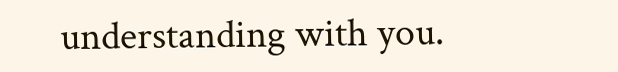understanding with you.